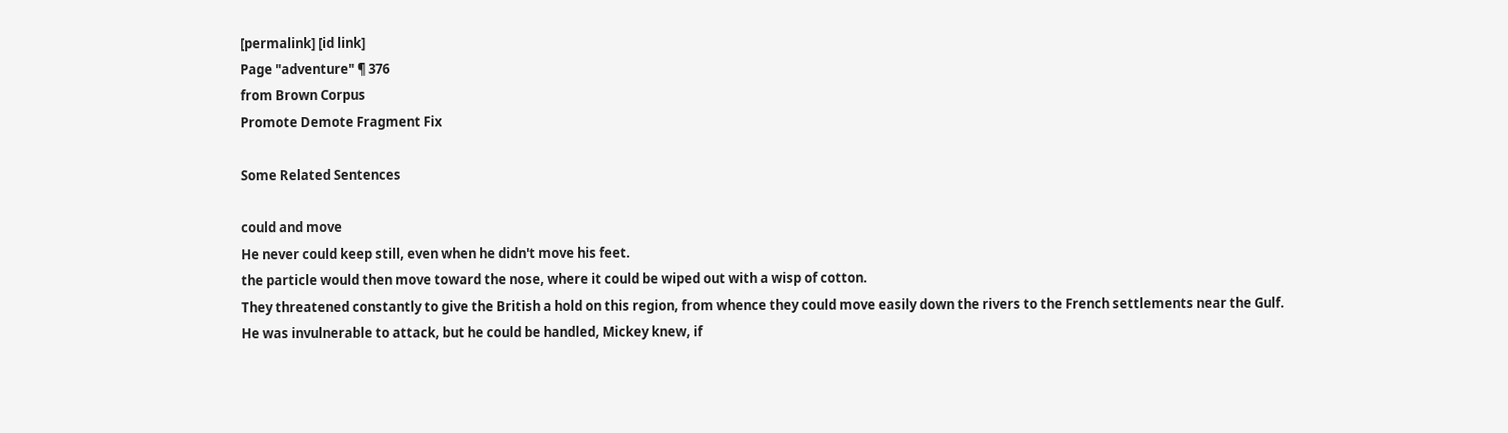[permalink] [id link]
Page "adventure" ¶ 376
from Brown Corpus
Promote Demote Fragment Fix

Some Related Sentences

could and move
He never could keep still, even when he didn't move his feet.
the particle would then move toward the nose, where it could be wiped out with a wisp of cotton.
They threatened constantly to give the British a hold on this region, from whence they could move easily down the rivers to the French settlements near the Gulf.
He was invulnerable to attack, but he could be handled, Mickey knew, if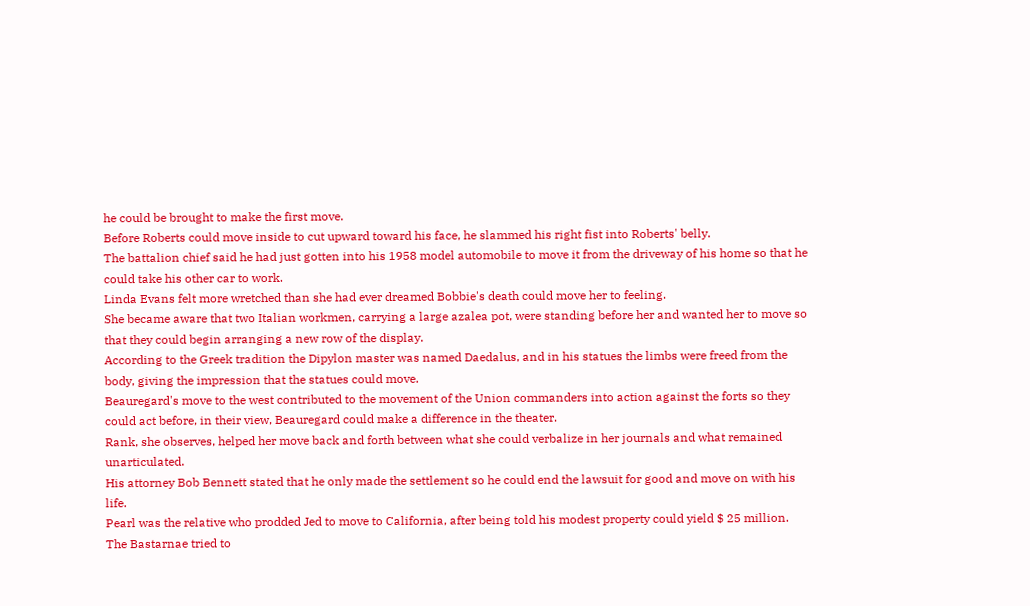he could be brought to make the first move.
Before Roberts could move inside to cut upward toward his face, he slammed his right fist into Roberts' belly.
The battalion chief said he had just gotten into his 1958 model automobile to move it from the driveway of his home so that he could take his other car to work.
Linda Evans felt more wretched than she had ever dreamed Bobbie's death could move her to feeling.
She became aware that two Italian workmen, carrying a large azalea pot, were standing before her and wanted her to move so that they could begin arranging a new row of the display.
According to the Greek tradition the Dipylon master was named Daedalus, and in his statues the limbs were freed from the body, giving the impression that the statues could move.
Beauregard's move to the west contributed to the movement of the Union commanders into action against the forts so they could act before, in their view, Beauregard could make a difference in the theater.
Rank, she observes, helped her move back and forth between what she could verbalize in her journals and what remained unarticulated.
His attorney Bob Bennett stated that he only made the settlement so he could end the lawsuit for good and move on with his life.
Pearl was the relative who prodded Jed to move to California, after being told his modest property could yield $ 25 million.
The Bastarnae tried to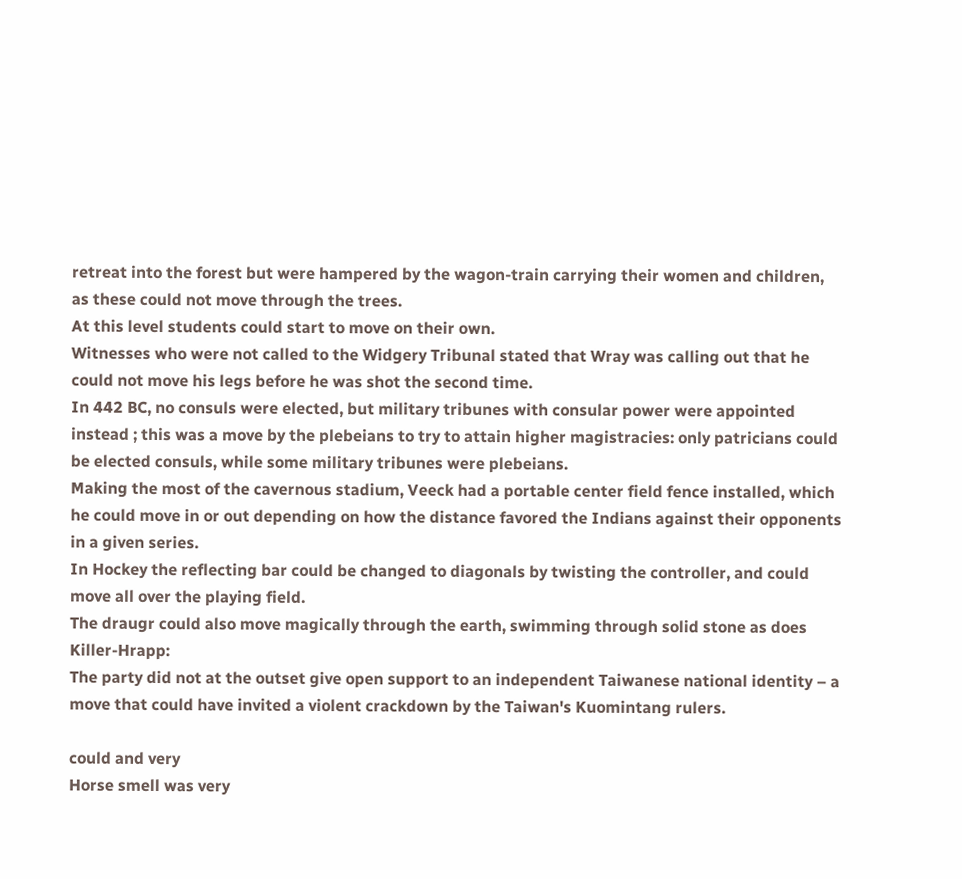retreat into the forest but were hampered by the wagon-train carrying their women and children, as these could not move through the trees.
At this level students could start to move on their own.
Witnesses who were not called to the Widgery Tribunal stated that Wray was calling out that he could not move his legs before he was shot the second time.
In 442 BC, no consuls were elected, but military tribunes with consular power were appointed instead ; this was a move by the plebeians to try to attain higher magistracies: only patricians could be elected consuls, while some military tribunes were plebeians.
Making the most of the cavernous stadium, Veeck had a portable center field fence installed, which he could move in or out depending on how the distance favored the Indians against their opponents in a given series.
In Hockey the reflecting bar could be changed to diagonals by twisting the controller, and could move all over the playing field.
The draugr could also move magically through the earth, swimming through solid stone as does Killer-Hrapp:
The party did not at the outset give open support to an independent Taiwanese national identity – a move that could have invited a violent crackdown by the Taiwan's Kuomintang rulers.

could and very
Horse smell was very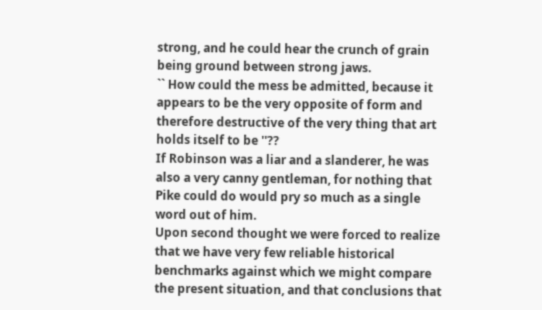strong, and he could hear the crunch of grain being ground between strong jaws.
`` How could the mess be admitted, because it appears to be the very opposite of form and therefore destructive of the very thing that art holds itself to be ''??
If Robinson was a liar and a slanderer, he was also a very canny gentleman, for nothing that Pike could do would pry so much as a single word out of him.
Upon second thought we were forced to realize that we have very few reliable historical benchmarks against which we might compare the present situation, and that conclusions that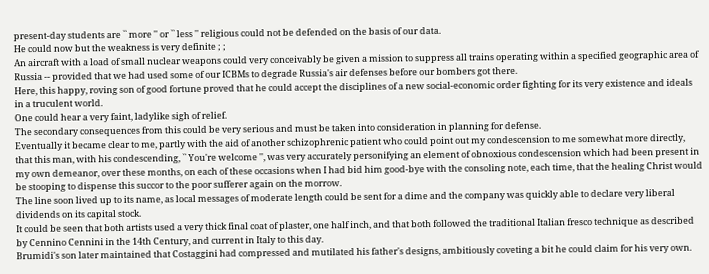present-day students are `` more '' or `` less '' religious could not be defended on the basis of our data.
He could now but the weakness is very definite ; ;
An aircraft with a load of small nuclear weapons could very conceivably be given a mission to suppress all trains operating within a specified geographic area of Russia -- provided that we had used some of our ICBMs to degrade Russia's air defenses before our bombers got there.
Here, this happy, roving son of good fortune proved that he could accept the disciplines of a new social-economic order fighting for its very existence and ideals in a truculent world.
One could hear a very faint, ladylike sigh of relief.
The secondary consequences from this could be very serious and must be taken into consideration in planning for defense.
Eventually it became clear to me, partly with the aid of another schizophrenic patient who could point out my condescension to me somewhat more directly, that this man, with his condescending, `` You're welcome '', was very accurately personifying an element of obnoxious condescension which had been present in my own demeanor, over these months, on each of these occasions when I had bid him good-bye with the consoling note, each time, that the healing Christ would be stooping to dispense this succor to the poor sufferer again on the morrow.
The line soon lived up to its name, as local messages of moderate length could be sent for a dime and the company was quickly able to declare very liberal dividends on its capital stock.
It could be seen that both artists used a very thick final coat of plaster, one half inch, and that both followed the traditional Italian fresco technique as described by Cennino Cennini in the 14th Century, and current in Italy to this day.
Brumidi's son later maintained that Costaggini had compressed and mutilated his father's designs, ambitiously coveting a bit he could claim for his very own.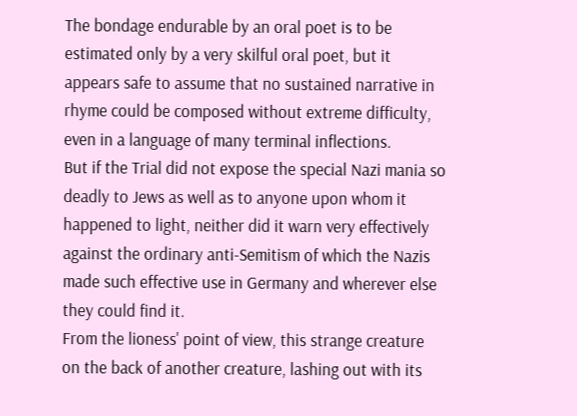The bondage endurable by an oral poet is to be estimated only by a very skilful oral poet, but it appears safe to assume that no sustained narrative in rhyme could be composed without extreme difficulty, even in a language of many terminal inflections.
But if the Trial did not expose the special Nazi mania so deadly to Jews as well as to anyone upon whom it happened to light, neither did it warn very effectively against the ordinary anti-Semitism of which the Nazis made such effective use in Germany and wherever else they could find it.
From the lioness' point of view, this strange creature on the back of another creature, lashing out with its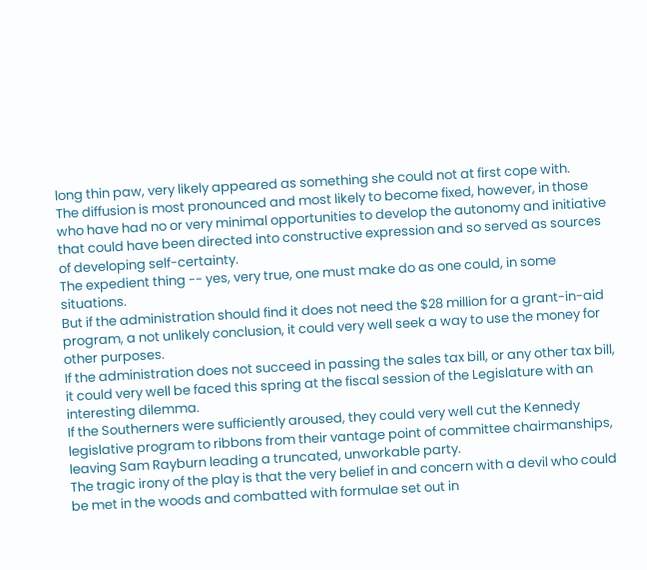long thin paw, very likely appeared as something she could not at first cope with.
The diffusion is most pronounced and most likely to become fixed, however, in those who have had no or very minimal opportunities to develop the autonomy and initiative that could have been directed into constructive expression and so served as sources of developing self-certainty.
The expedient thing -- yes, very true, one must make do as one could, in some situations.
But if the administration should find it does not need the $28 million for a grant-in-aid program, a not unlikely conclusion, it could very well seek a way to use the money for other purposes.
If the administration does not succeed in passing the sales tax bill, or any other tax bill, it could very well be faced this spring at the fiscal session of the Legislature with an interesting dilemma.
If the Southerners were sufficiently aroused, they could very well cut the Kennedy legislative program to ribbons from their vantage point of committee chairmanships, leaving Sam Rayburn leading a truncated, unworkable party.
The tragic irony of the play is that the very belief in and concern with a devil who could be met in the woods and combatted with formulae set out in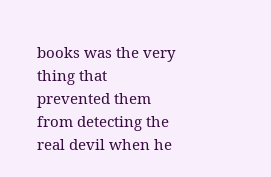books was the very thing that prevented them from detecting the real devil when he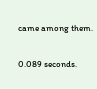came among them.

0.089 seconds.